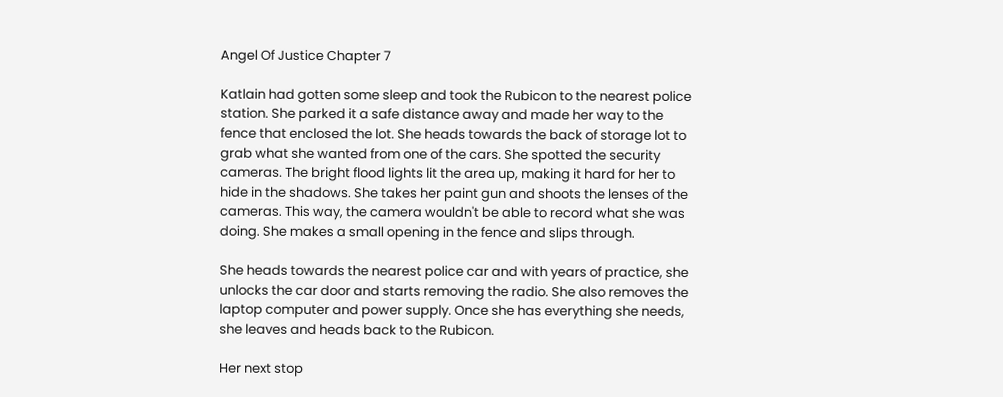Angel Of Justice Chapter 7

Katlain had gotten some sleep and took the Rubicon to the nearest police station. She parked it a safe distance away and made her way to the fence that enclosed the lot. She heads towards the back of storage lot to grab what she wanted from one of the cars. She spotted the security cameras. The bright flood lights lit the area up, making it hard for her to hide in the shadows. She takes her paint gun and shoots the lenses of the cameras. This way, the camera wouldn't be able to record what she was doing. She makes a small opening in the fence and slips through.

She heads towards the nearest police car and with years of practice, she unlocks the car door and starts removing the radio. She also removes the laptop computer and power supply. Once she has everything she needs, she leaves and heads back to the Rubicon.

Her next stop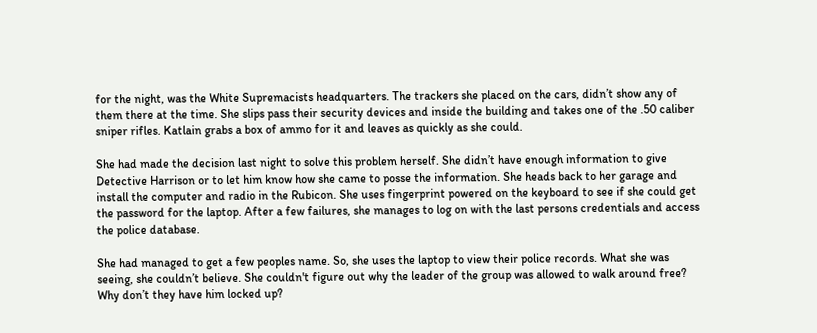for the night, was the White Supremacists headquarters. The trackers she placed on the cars, didn’t show any of them there at the time. She slips pass their security devices and inside the building and takes one of the .50 caliber sniper rifles. Katlain grabs a box of ammo for it and leaves as quickly as she could.

She had made the decision last night to solve this problem herself. She didn’t have enough information to give Detective Harrison or to let him know how she came to posse the information. She heads back to her garage and install the computer and radio in the Rubicon. She uses fingerprint powered on the keyboard to see if she could get the password for the laptop. After a few failures, she manages to log on with the last persons credentials and access the police database.

She had managed to get a few peoples name. So, she uses the laptop to view their police records. What she was seeing, she couldn’t believe. She couldn't figure out why the leader of the group was allowed to walk around free? Why don’t they have him locked up?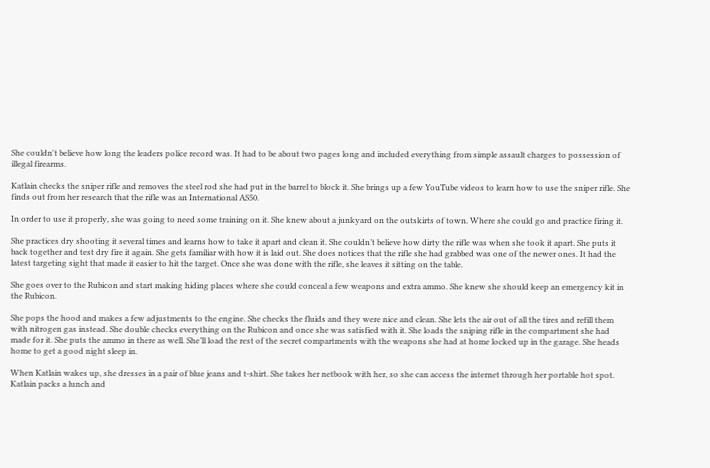She couldn't believe how long the leaders police record was. It had to be about two pages long and included everything from simple assault charges to possession of illegal firearms.

Katlain checks the sniper rifle and removes the steel rod she had put in the barrel to block it. She brings up a few YouTube videos to learn how to use the sniper rifle. She finds out from her research that the rifle was an International AS50.

In order to use it properly, she was going to need some training on it. She knew about a junkyard on the outskirts of town. Where she could go and practice firing it.

She practices dry shooting it several times and learns how to take it apart and clean it. She couldn’t believe how dirty the rifle was when she took it apart. She puts it back together and test dry fire it again. She gets familiar with how it is laid out. She does notices that the rifle she had grabbed was one of the newer ones. It had the latest targeting sight that made it easier to hit the target. Once she was done with the rifle, she leaves it sitting on the table.

She goes over to the Rubicon and start making hiding places where she could conceal a few weapons and extra ammo. She knew she should keep an emergency kit in the Rubicon.

She pops the hood and makes a few adjustments to the engine. She checks the fluids and they were nice and clean. She lets the air out of all the tires and refill them with nitrogen gas instead. She double checks everything on the Rubicon and once she was satisfied with it. She loads the sniping rifle in the compartment she had made for it. She puts the ammo in there as well. She’ll load the rest of the secret compartments with the weapons she had at home locked up in the garage. She heads home to get a good night sleep in.

When Katlain wakes up, she dresses in a pair of blue jeans and t-shirt. She takes her netbook with her, so she can access the internet through her portable hot spot. Katlain packs a lunch and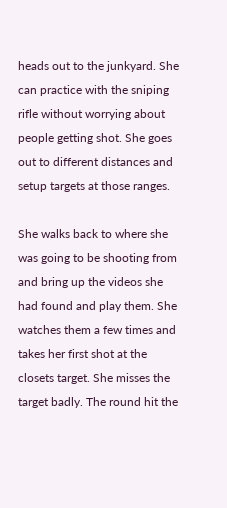heads out to the junkyard. She can practice with the sniping rifle without worrying about people getting shot. She goes out to different distances and setup targets at those ranges.

She walks back to where she was going to be shooting from and bring up the videos she had found and play them. She watches them a few times and takes her first shot at the closets target. She misses the target badly. The round hit the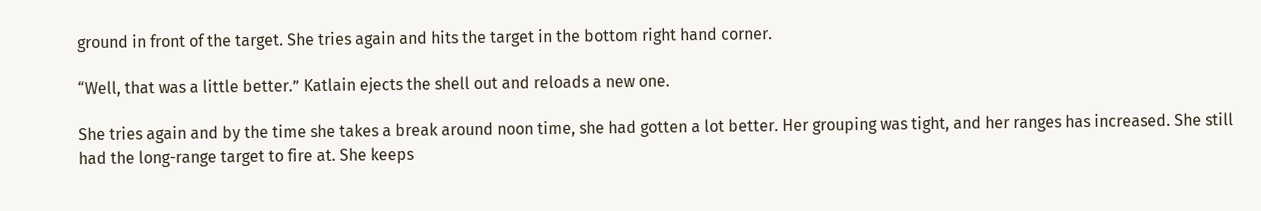ground in front of the target. She tries again and hits the target in the bottom right hand corner.

“Well, that was a little better.” Katlain ejects the shell out and reloads a new one.

She tries again and by the time she takes a break around noon time, she had gotten a lot better. Her grouping was tight, and her ranges has increased. She still had the long-range target to fire at. She keeps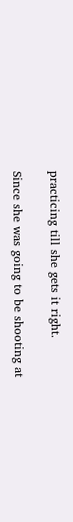practicing till she gets it right.

Since she was going to be shooting at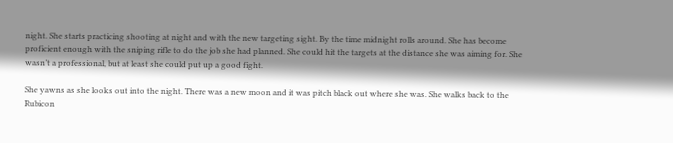night. She starts practicing shooting at night and with the new targeting sight. By the time midnight rolls around. She has become proficient enough with the sniping rifle to do the job she had planned. She could hit the targets at the distance she was aiming for. She wasn’t a professional, but at least she could put up a good fight.

She yawns as she looks out into the night. There was a new moon and it was pitch black out where she was. She walks back to the Rubicon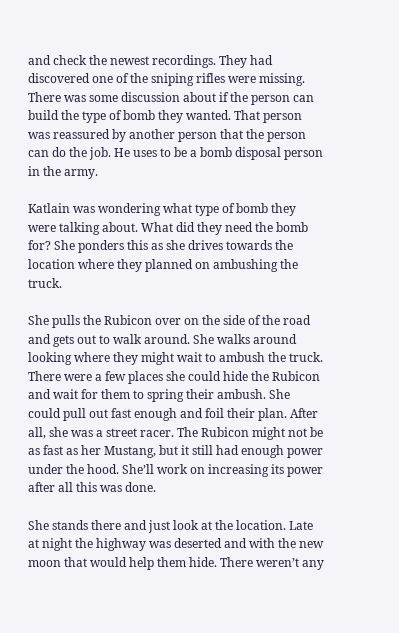and check the newest recordings. They had discovered one of the sniping rifles were missing. There was some discussion about if the person can build the type of bomb they wanted. That person was reassured by another person that the person can do the job. He uses to be a bomb disposal person in the army.

Katlain was wondering what type of bomb they were talking about. What did they need the bomb for? She ponders this as she drives towards the location where they planned on ambushing the truck.

She pulls the Rubicon over on the side of the road and gets out to walk around. She walks around looking where they might wait to ambush the truck. There were a few places she could hide the Rubicon and wait for them to spring their ambush. She could pull out fast enough and foil their plan. After all, she was a street racer. The Rubicon might not be as fast as her Mustang, but it still had enough power under the hood. She’ll work on increasing its power after all this was done.

She stands there and just look at the location. Late at night the highway was deserted and with the new moon that would help them hide. There weren’t any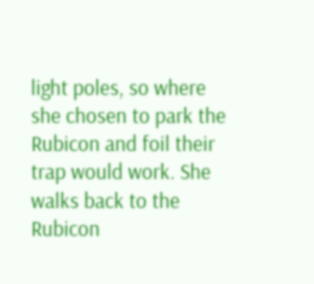light poles, so where she chosen to park the Rubicon and foil their trap would work. She walks back to the Rubicon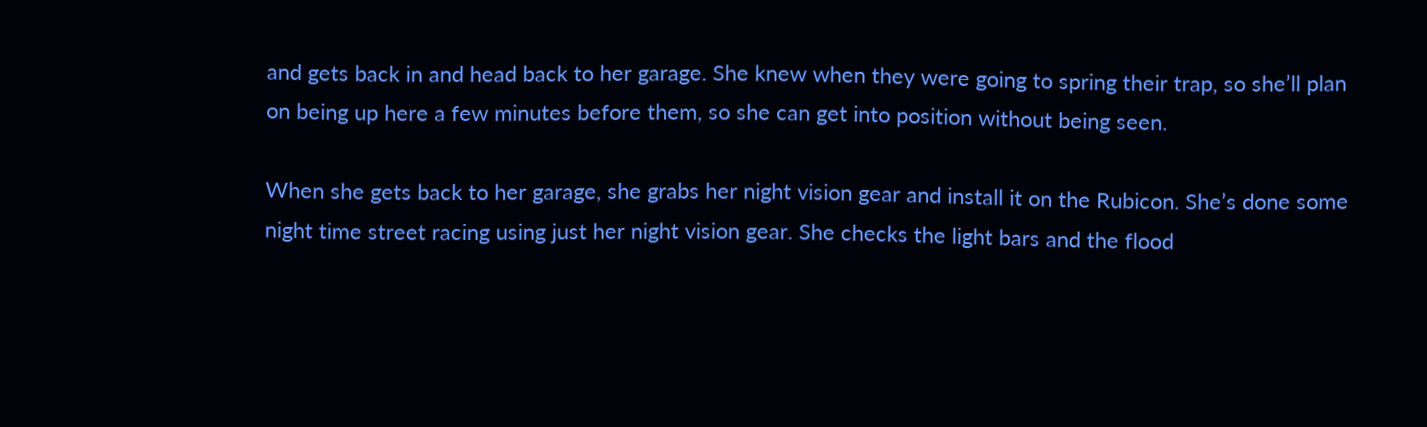and gets back in and head back to her garage. She knew when they were going to spring their trap, so she’ll plan on being up here a few minutes before them, so she can get into position without being seen.

When she gets back to her garage, she grabs her night vision gear and install it on the Rubicon. She’s done some night time street racing using just her night vision gear. She checks the light bars and the flood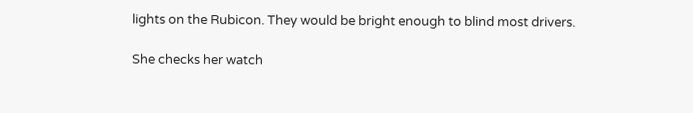lights on the Rubicon. They would be bright enough to blind most drivers.

She checks her watch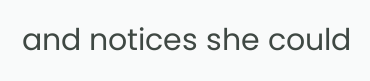and notices she could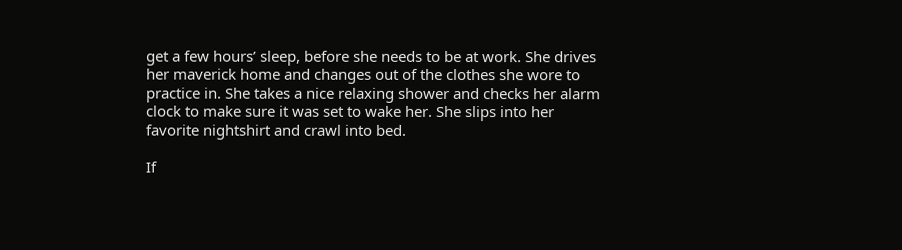get a few hours’ sleep, before she needs to be at work. She drives her maverick home and changes out of the clothes she wore to practice in. She takes a nice relaxing shower and checks her alarm clock to make sure it was set to wake her. She slips into her favorite nightshirt and crawl into bed.

If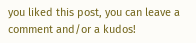you liked this post, you can leave a comment and/or a kudos!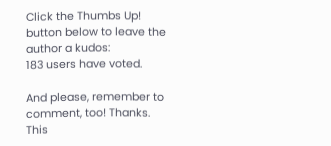Click the Thumbs Up! button below to leave the author a kudos:
183 users have voted.

And please, remember to comment, too! Thanks.
This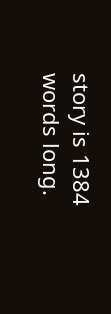story is 1384 words long.